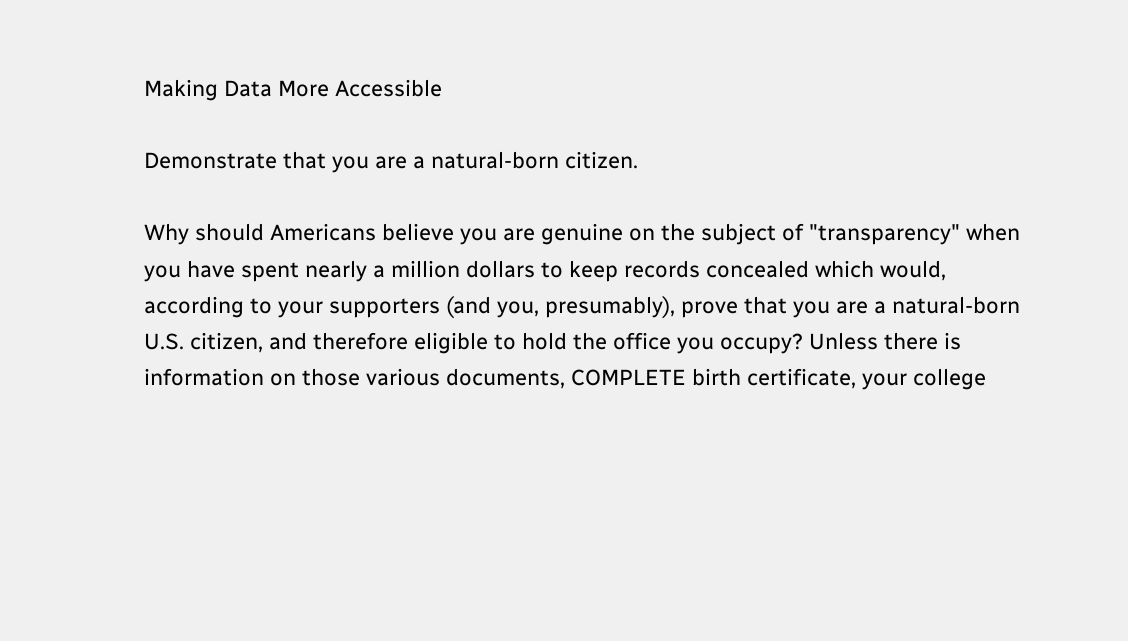Making Data More Accessible

Demonstrate that you are a natural-born citizen.

Why should Americans believe you are genuine on the subject of "transparency" when you have spent nearly a million dollars to keep records concealed which would, according to your supporters (and you, presumably), prove that you are a natural-born U.S. citizen, and therefore eligible to hold the office you occupy? Unless there is information on those various documents, COMPLETE birth certificate, your college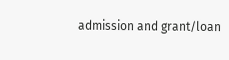admission and grant/loan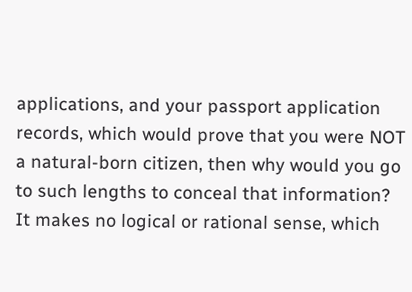applications, and your passport application records, which would prove that you were NOT a natural-born citizen, then why would you go to such lengths to conceal that information? It makes no logical or rational sense, which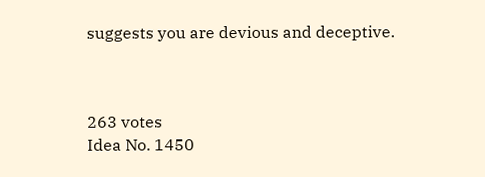suggests you are devious and deceptive.



263 votes
Idea No. 1450